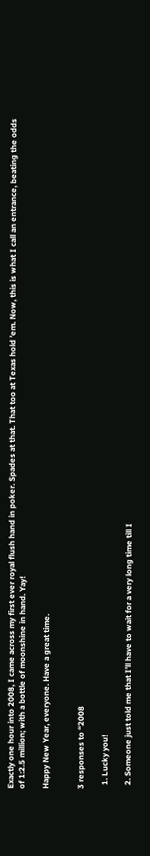Exactly one hour into 2008, I came across my first ever royal flush hand in poker. Spades at that. That too at Texas hold ’em. Now, this is what I call an entrance, beating the odds of 1:2.5 million; with a bottle of moonshine in hand. Yay!

Happy New Year, everyone. Have a great time.


3 responses to “2008

  1. Lucky you!

  2. Someone just told me that I’ll have to wait for a very long time till I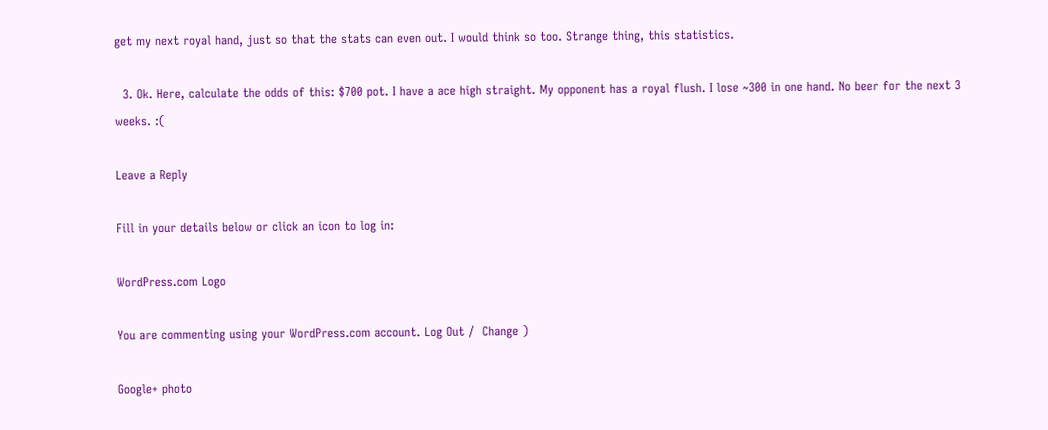get my next royal hand, just so that the stats can even out. I would think so too. Strange thing, this statistics.

  3. Ok. Here, calculate the odds of this: $700 pot. I have a ace high straight. My opponent has a royal flush. I lose ~300 in one hand. No beer for the next 3 weeks. :(

Leave a Reply

Fill in your details below or click an icon to log in:

WordPress.com Logo

You are commenting using your WordPress.com account. Log Out /  Change )

Google+ photo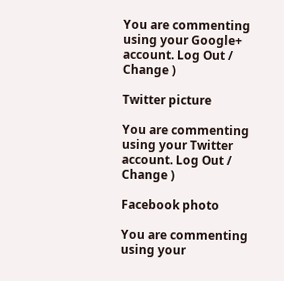You are commenting using your Google+ account. Log Out /  Change )

Twitter picture

You are commenting using your Twitter account. Log Out /  Change )

Facebook photo

You are commenting using your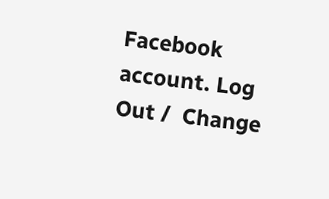Facebook account. Log Out /  Change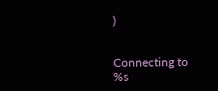)


Connecting to %s